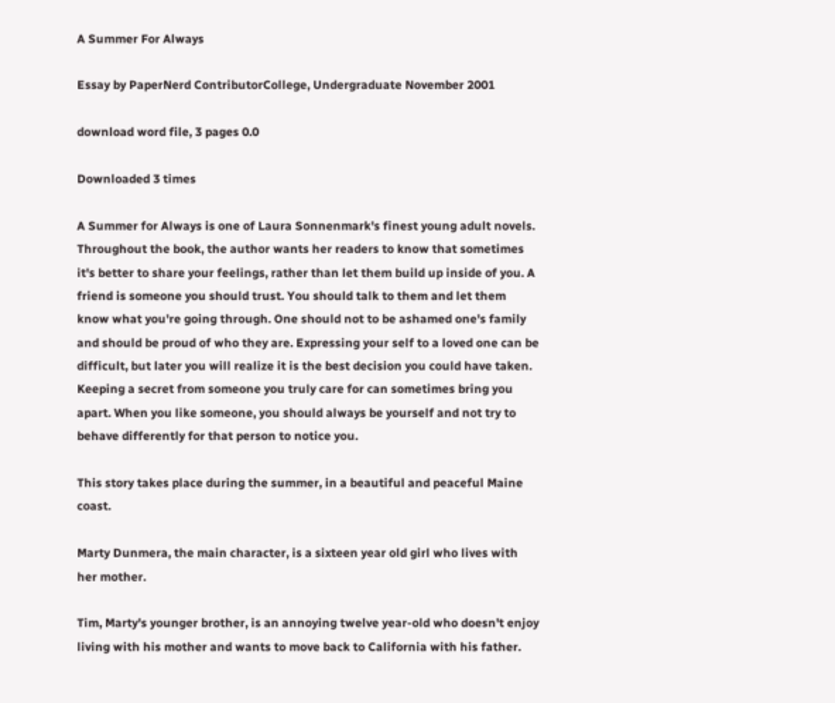A Summer For Always

Essay by PaperNerd ContributorCollege, Undergraduate November 2001

download word file, 3 pages 0.0

Downloaded 3 times

A Summer for Always is one of Laura Sonnenmark's finest young adult novels. Throughout the book, the author wants her readers to know that sometimes it's better to share your feelings, rather than let them build up inside of you. A friend is someone you should trust. You should talk to them and let them know what you're going through. One should not to be ashamed one's family and should be proud of who they are. Expressing your self to a loved one can be difficult, but later you will realize it is the best decision you could have taken. Keeping a secret from someone you truly care for can sometimes bring you apart. When you like someone, you should always be yourself and not try to behave differently for that person to notice you.

This story takes place during the summer, in a beautiful and peaceful Maine coast.

Marty Dunmera, the main character, is a sixteen year old girl who lives with her mother.

Tim, Marty's younger brother, is an annoying twelve year-old who doesn't enjoy living with his mother and wants to move back to California with his father.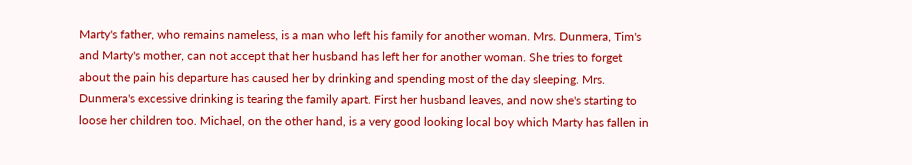Marty's father, who remains nameless, is a man who left his family for another woman. Mrs. Dunmera, Tim's and Marty's mother, can not accept that her husband has left her for another woman. She tries to forget about the pain his departure has caused her by drinking and spending most of the day sleeping. Mrs. Dunmera's excessive drinking is tearing the family apart. First her husband leaves, and now she's starting to loose her children too. Michael, on the other hand, is a very good looking local boy which Marty has fallen in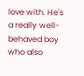love with. He's a really well-behaved boy who also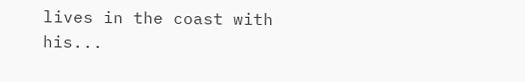lives in the coast with his...